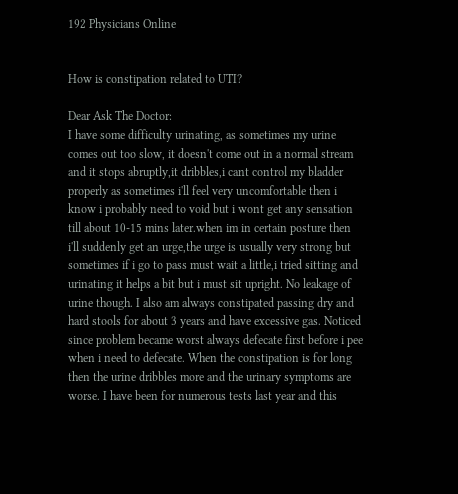192 Physicians Online


How is constipation related to UTI?

Dear Ask The Doctor:
I have some difficulty urinating, as sometimes my urine comes out too slow, it doesn't come out in a normal stream and it stops abruptly,it dribbles,i cant control my bladder properly as sometimes i'll feel very uncomfortable then i know i probably need to void but i wont get any sensation till about 10-15 mins later.when im in certain posture then i'll suddenly get an urge,the urge is usually very strong but sometimes if i go to pass must wait a little,i tried sitting and urinating it helps a bit but i must sit upright. No leakage of urine though. I also am always constipated passing dry and hard stools for about 3 years and have excessive gas. Noticed since problem became worst always defecate first before i pee when i need to defecate. When the constipation is for long then the urine dribbles more and the urinary symptoms are worse. I have been for numerous tests last year and this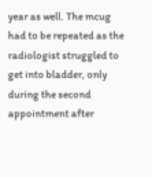year as well. The mcug had to be repeated as the radiologist struggled to get into bladder, only during the second appointment after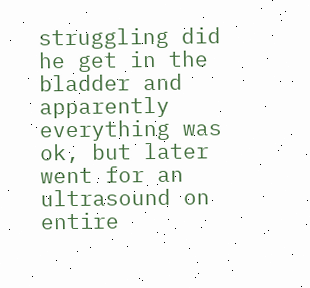struggling did he get in the bladder and apparently everything was ok, but later went for an ultrasound on entire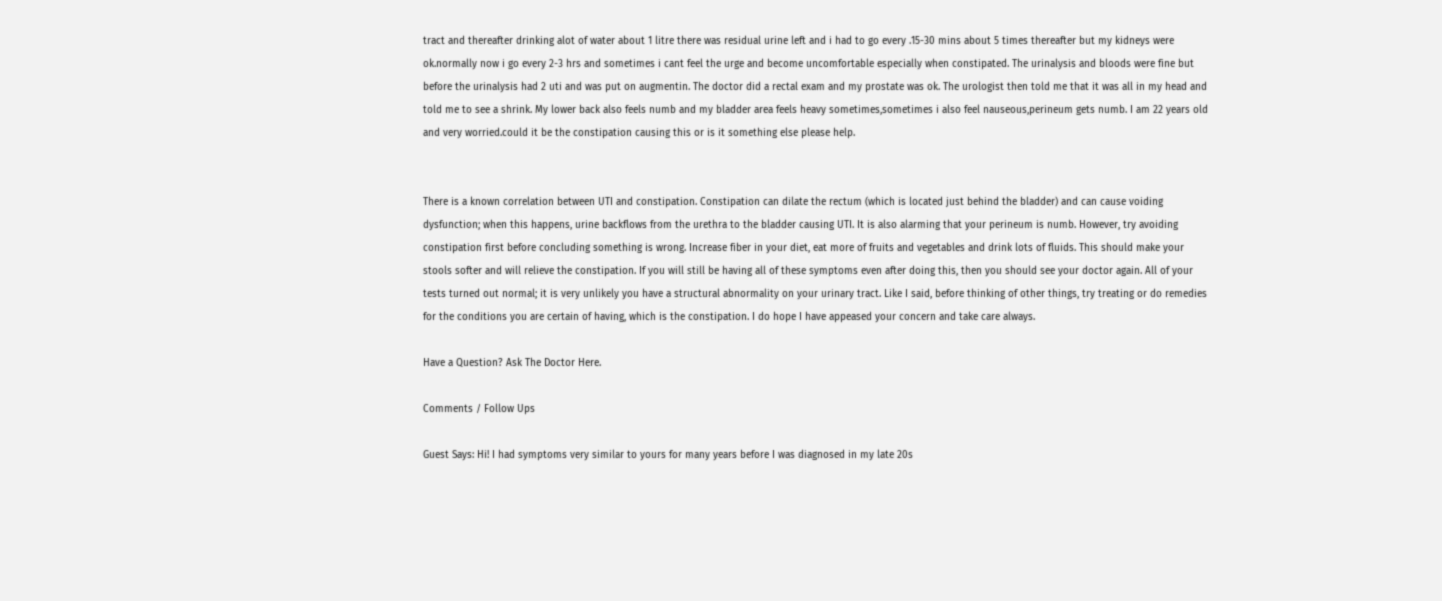tract and thereafter drinking alot of water about 1 litre there was residual urine left and i had to go every .15-30 mins about 5 times thereafter but my kidneys were ok.normally now i go every 2-3 hrs and sometimes i cant feel the urge and become uncomfortable especially when constipated. The urinalysis and bloods were fine but before the urinalysis had 2 uti and was put on augmentin. The doctor did a rectal exam and my prostate was ok. The urologist then told me that it was all in my head and told me to see a shrink. My lower back also feels numb and my bladder area feels heavy sometimes,sometimes i also feel nauseous,perineum gets numb. I am 22 years old and very worried.could it be the constipation causing this or is it something else please help.


There is a known correlation between UTI and constipation. Constipation can dilate the rectum (which is located just behind the bladder) and can cause voiding dysfunction; when this happens, urine backflows from the urethra to the bladder causing UTI. It is also alarming that your perineum is numb. However, try avoiding constipation first before concluding something is wrong. Increase fiber in your diet, eat more of fruits and vegetables and drink lots of fluids. This should make your stools softer and will relieve the constipation. If you will still be having all of these symptoms even after doing this, then you should see your doctor again. All of your tests turned out normal; it is very unlikely you have a structural abnormality on your urinary tract. Like I said, before thinking of other things, try treating or do remedies for the conditions you are certain of having, which is the constipation. I do hope I have appeased your concern and take care always.

Have a Question? Ask The Doctor Here.

Comments / Follow Ups

Guest Says: Hi! I had symptoms very similar to yours for many years before I was diagnosed in my late 20s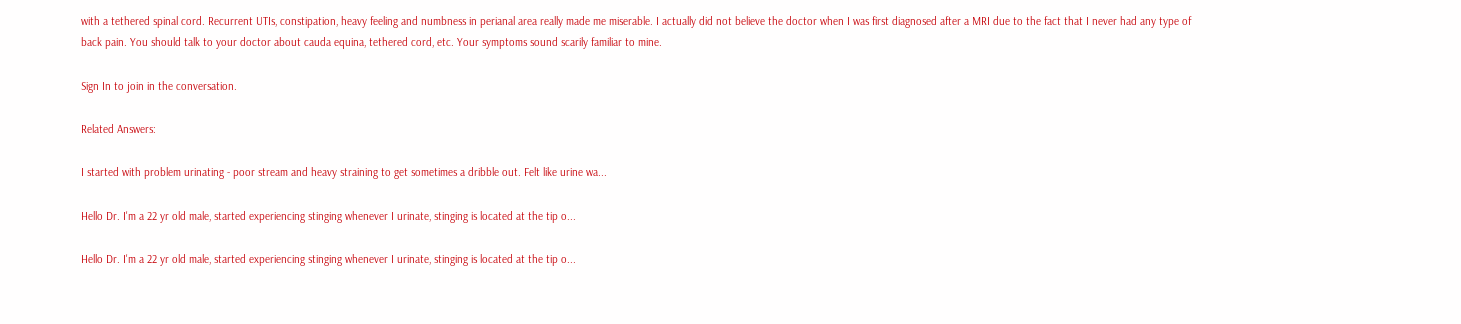with a tethered spinal cord. Recurrent UTIs, constipation, heavy feeling and numbness in perianal area really made me miserable. I actually did not believe the doctor when I was first diagnosed after a MRI due to the fact that I never had any type of back pain. You should talk to your doctor about cauda equina, tethered cord, etc. Your symptoms sound scarily familiar to mine.

Sign In to join in the conversation.

Related Answers:

I started with problem urinating - poor stream and heavy straining to get sometimes a dribble out. Felt like urine wa...

Hello Dr. I'm a 22 yr old male, started experiencing stinging whenever I urinate, stinging is located at the tip o...

Hello Dr. I'm a 22 yr old male, started experiencing stinging whenever I urinate, stinging is located at the tip o...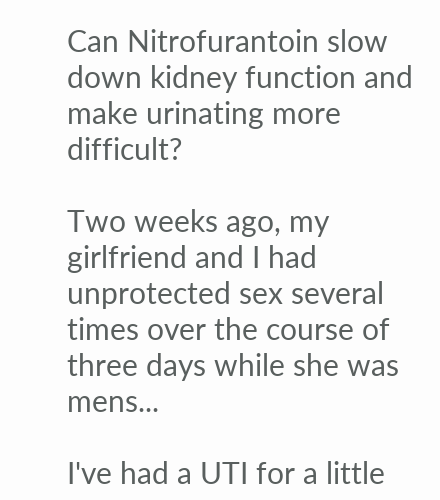Can Nitrofurantoin slow down kidney function and make urinating more difficult?

Two weeks ago, my girlfriend and I had unprotected sex several times over the course of three days while she was mens...

I've had a UTI for a little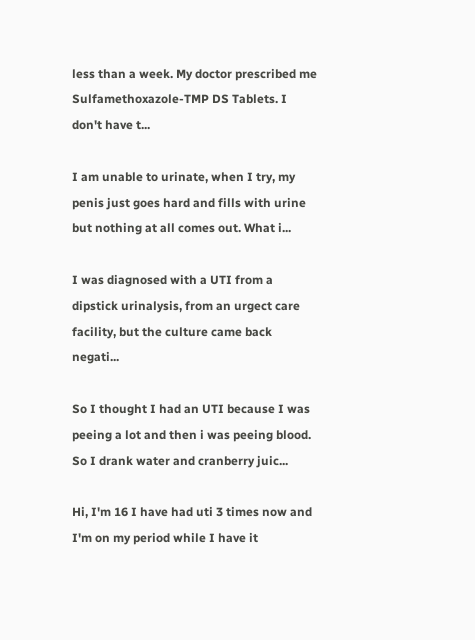less than a week. My doctor prescribed me Sulfamethoxazole-TMP DS Tablets. I don't have t...

I am unable to urinate, when I try, my penis just goes hard and fills with urine but nothing at all comes out. What i...

I was diagnosed with a UTI from a dipstick urinalysis, from an urgect care facility, but the culture came back negati...

So I thought I had an UTI because I was peeing a lot and then i was peeing blood. So I drank water and cranberry juic...

Hi, I'm 16 I have had uti 3 times now and I'm on my period while I have it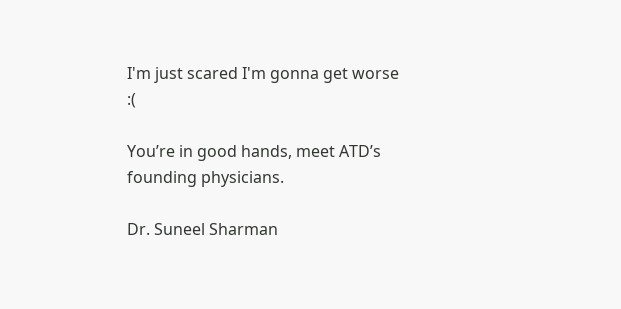I'm just scared I'm gonna get worse :(

You’re in good hands, meet ATD’s founding physicians.

Dr. Suneel Sharman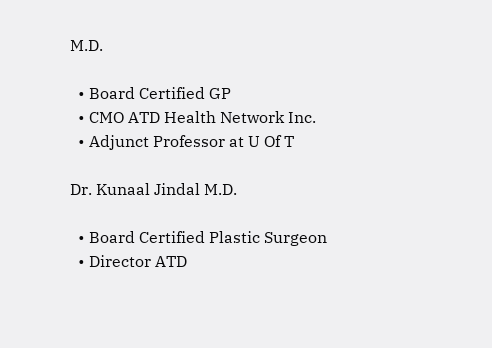M.D.

  • Board Certified GP
  • CMO ATD Health Network Inc.
  • Adjunct Professor at U Of T

Dr. Kunaal Jindal M.D.

  • Board Certified Plastic Surgeon
  • Director ATD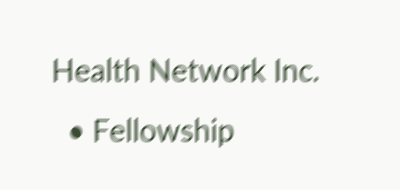Health Network Inc.
  • Fellowship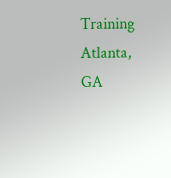Training Atlanta, GA